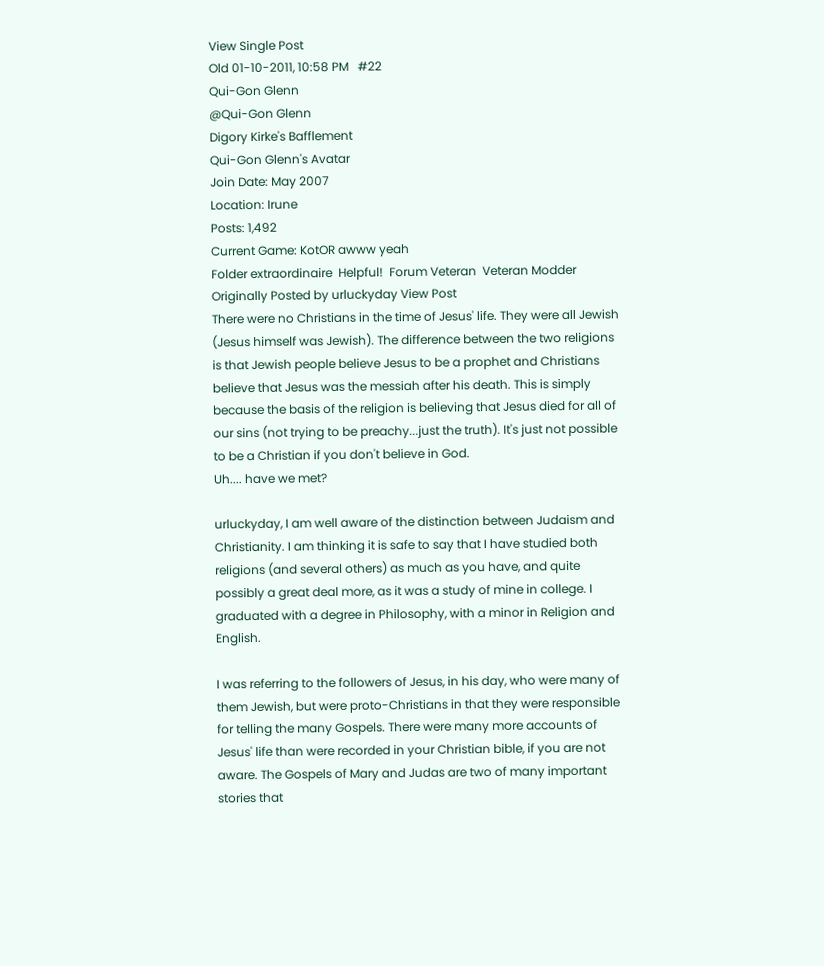View Single Post
Old 01-10-2011, 10:58 PM   #22
Qui-Gon Glenn
@Qui-Gon Glenn
Digory Kirke's Bafflement
Qui-Gon Glenn's Avatar
Join Date: May 2007
Location: Irune
Posts: 1,492
Current Game: KotOR awww yeah
Folder extraordinaire  Helpful!  Forum Veteran  Veteran Modder
Originally Posted by urluckyday View Post
There were no Christians in the time of Jesus' life. They were all Jewish (Jesus himself was Jewish). The difference between the two religions is that Jewish people believe Jesus to be a prophet and Christians believe that Jesus was the messiah after his death. This is simply because the basis of the religion is believing that Jesus died for all of our sins (not trying to be preachy...just the truth). It's just not possible to be a Christian if you don't believe in God.
Uh.... have we met?

urluckyday, I am well aware of the distinction between Judaism and Christianity. I am thinking it is safe to say that I have studied both religions (and several others) as much as you have, and quite possibly a great deal more, as it was a study of mine in college. I graduated with a degree in Philosophy, with a minor in Religion and English.

I was referring to the followers of Jesus, in his day, who were many of them Jewish, but were proto-Christians in that they were responsible for telling the many Gospels. There were many more accounts of Jesus' life than were recorded in your Christian bible, if you are not aware. The Gospels of Mary and Judas are two of many important stories that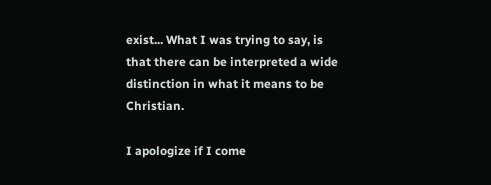exist... What I was trying to say, is that there can be interpreted a wide distinction in what it means to be Christian.

I apologize if I come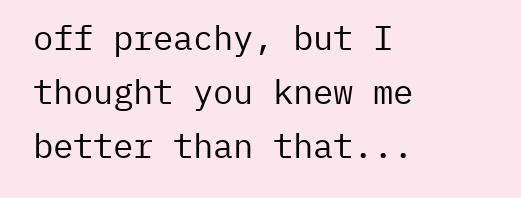off preachy, but I thought you knew me better than that...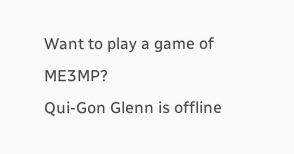Want to play a game of ME3MP?
Qui-Gon Glenn is offline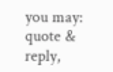you may: quote & reply,